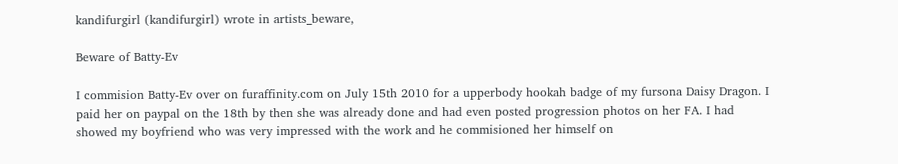kandifurgirl (kandifurgirl) wrote in artists_beware,

Beware of Batty-Ev

I commision Batty-Ev over on furaffinity.com on July 15th 2010 for a upperbody hookah badge of my fursona Daisy Dragon. I paid her on paypal on the 18th by then she was already done and had even posted progression photos on her FA. I had showed my boyfriend who was very impressed with the work and he commisioned her himself on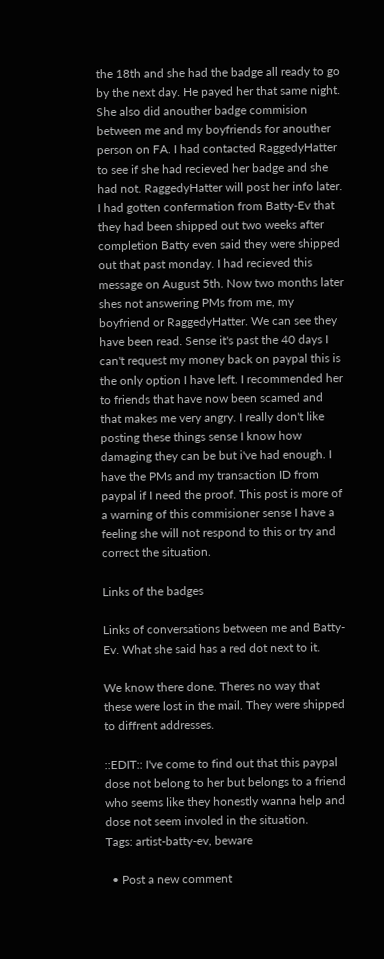the 18th and she had the badge all ready to go by the next day. He payed her that same night. She also did anouther badge commision between me and my boyfriends for anouther person on FA. I had contacted RaggedyHatter to see if she had recieved her badge and she had not. RaggedyHatter will post her info later. I had gotten confermation from Batty-Ev that they had been shipped out two weeks after completion Batty even said they were shipped out that past monday. I had recieved this message on August 5th. Now two months later shes not answering PMs from me, my boyfriend or RaggedyHatter. We can see they have been read. Sense it's past the 40 days I can't request my money back on paypal this is the only option I have left. I recommended her to friends that have now been scamed and that makes me very angry. I really don't like posting these things sense I know how damaging they can be but i've had enough. I have the PMs and my transaction ID from paypal if I need the proof. This post is more of a warning of this commisioner sense I have a feeling she will not respond to this or try and correct the situation.

Links of the badges

Links of conversations between me and Batty-Ev. What she said has a red dot next to it.

We know there done. Theres no way that these were lost in the mail. They were shipped to diffrent addresses.

::EDIT:: I've come to find out that this paypal dose not belong to her but belongs to a friend who seems like they honestly wanna help and dose not seem involed in the situation.
Tags: artist-batty-ev, beware

  • Post a new comment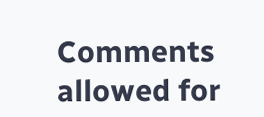Comments allowed for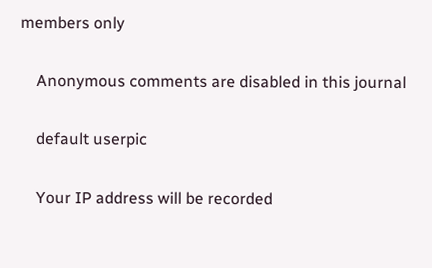members only

    Anonymous comments are disabled in this journal

    default userpic

    Your IP address will be recorded